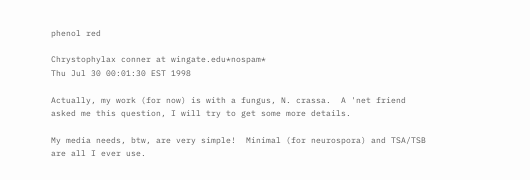phenol red

Chrystophylax conner at wingate.edu*nospam*
Thu Jul 30 00:01:30 EST 1998

Actually, my work (for now) is with a fungus, N. crassa.  A 'net friend
asked me this question, I will try to get some more details.

My media needs, btw, are very simple!  Minimal (for neurospora) and TSA/TSB
are all I ever use.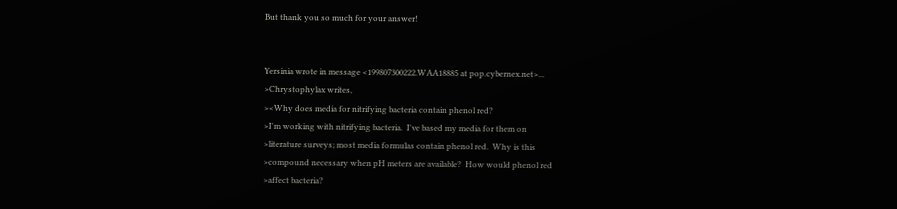But thank you so much for your answer!


Yersinia wrote in message <199807300222.WAA18885 at pop.cybernex.net>...
>Chrystophylax writes,
><Why does media for nitrifying bacteria contain phenol red?
>I'm working with nitrifying bacteria.  I've based my media for them on
>literature surveys; most media formulas contain phenol red.  Why is this
>compound necessary when pH meters are available?  How would phenol red
>affect bacteria?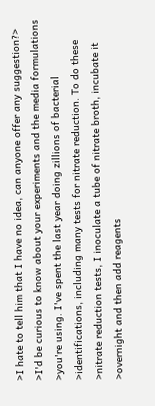>I hate to tell him that I have no idea, can anyone offer any suggestion?>
>I'd be curious to know about your experiments and the media formulations
>you're using. I've spent the last year doing zillions of bacterial
>identifications, including many tests for nitrate reduction. To do these
>nitrate reduction tests, I inoculate a tube of nitrate broth, incubate it
>overnight and then add reagents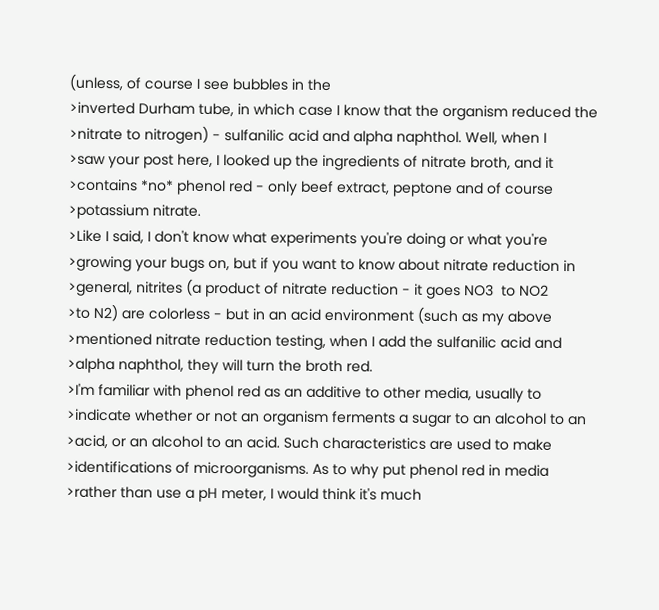(unless, of course I see bubbles in the
>inverted Durham tube, in which case I know that the organism reduced the
>nitrate to nitrogen) - sulfanilic acid and alpha naphthol. Well, when I
>saw your post here, I looked up the ingredients of nitrate broth, and it
>contains *no* phenol red - only beef extract, peptone and of course
>potassium nitrate.
>Like I said, I don't know what experiments you're doing or what you're
>growing your bugs on, but if you want to know about nitrate reduction in
>general, nitrites (a product of nitrate reduction - it goes NO3  to NO2
>to N2) are colorless - but in an acid environment (such as my above
>mentioned nitrate reduction testing, when I add the sulfanilic acid and
>alpha naphthol, they will turn the broth red.
>I'm familiar with phenol red as an additive to other media, usually to
>indicate whether or not an organism ferments a sugar to an alcohol to an
>acid, or an alcohol to an acid. Such characteristics are used to make
>identifications of microorganisms. As to why put phenol red in media
>rather than use a pH meter, I would think it's much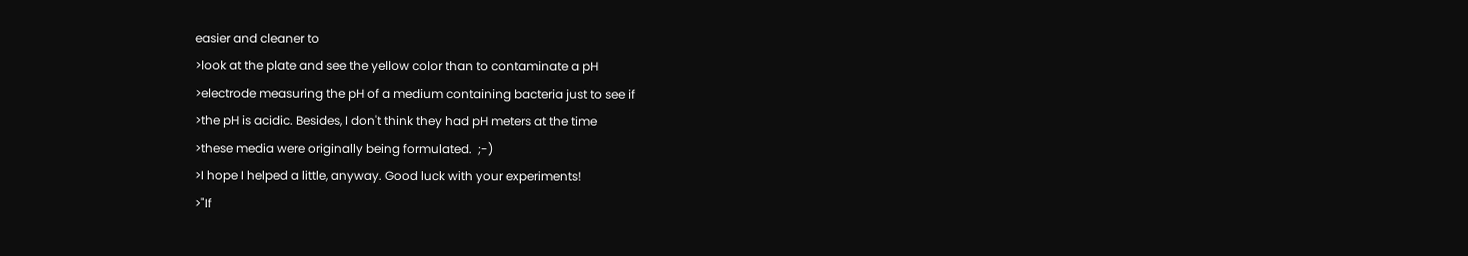easier and cleaner to
>look at the plate and see the yellow color than to contaminate a pH
>electrode measuring the pH of a medium containing bacteria just to see if
>the pH is acidic. Besides, I don't think they had pH meters at the time
>these media were originally being formulated.  ;-)
>I hope I helped a little, anyway. Good luck with your experiments!
>"If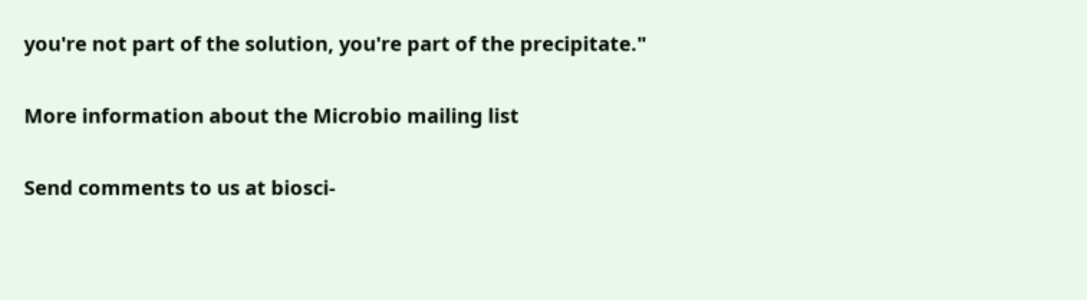you're not part of the solution, you're part of the precipitate."

More information about the Microbio mailing list

Send comments to us at biosci-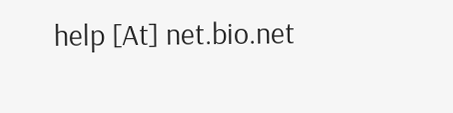help [At] net.bio.net